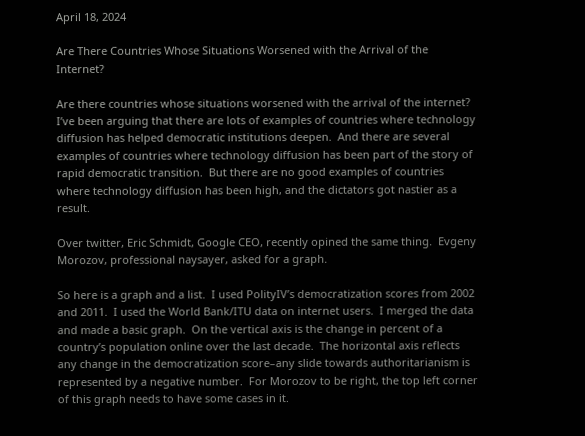April 18, 2024

Are There Countries Whose Situations Worsened with the Arrival of the Internet?

Are there countries whose situations worsened with the arrival of the internet?  I’ve been arguing that there are lots of examples of countries where technology diffusion has helped democratic institutions deepen.  And there are several examples of countries where technology diffusion has been part of the story of rapid democratic transition.  But there are no good examples of countries where technology diffusion has been high, and the dictators got nastier as a result.

Over twitter, Eric Schmidt, Google CEO, recently opined the same thing.  Evgeny Morozov, professional naysayer, asked for a graph.

So here is a graph and a list.  I used PolityIV’s democratization scores from 2002 and 2011.  I used the World Bank/ITU data on internet users.  I merged the data and made a basic graph.  On the vertical axis is the change in percent of a country’s population online over the last decade.  The horizontal axis reflects any change in the democratization score–any slide towards authoritarianism is represented by a negative number.  For Morozov to be right, the top left corner of this graph needs to have some cases in it.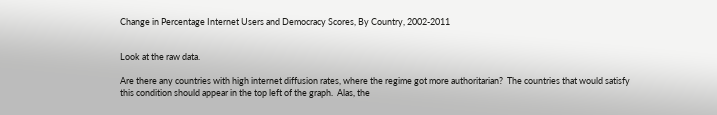Change in Percentage Internet Users and Democracy Scores, By Country, 2002-2011


Look at the raw data.

Are there any countries with high internet diffusion rates, where the regime got more authoritarian?  The countries that would satisfy this condition should appear in the top left of the graph.  Alas, the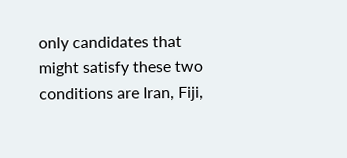only candidates that might satisfy these two conditions are Iran, Fiji,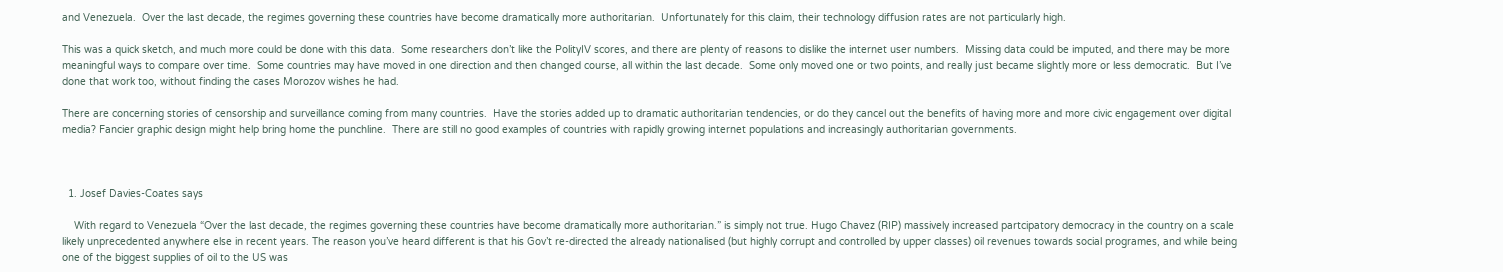and Venezuela.  Over the last decade, the regimes governing these countries have become dramatically more authoritarian.  Unfortunately for this claim, their technology diffusion rates are not particularly high.

This was a quick sketch, and much more could be done with this data.  Some researchers don’t like the PolityIV scores, and there are plenty of reasons to dislike the internet user numbers.  Missing data could be imputed, and there may be more meaningful ways to compare over time.  Some countries may have moved in one direction and then changed course, all within the last decade.  Some only moved one or two points, and really just became slightly more or less democratic.  But I’ve done that work too, without finding the cases Morozov wishes he had.

There are concerning stories of censorship and surveillance coming from many countries.  Have the stories added up to dramatic authoritarian tendencies, or do they cancel out the benefits of having more and more civic engagement over digital media? Fancier graphic design might help bring home the punchline.  There are still no good examples of countries with rapidly growing internet populations and increasingly authoritarian governments.



  1. Josef Davies-Coates says

    With regard to Venezuela “Over the last decade, the regimes governing these countries have become dramatically more authoritarian.” is simply not true. Hugo Chavez (RIP) massively increased partcipatory democracy in the country on a scale likely unprecedented anywhere else in recent years. The reason you’ve heard different is that his Gov’t re-directed the already nationalised (but highly corrupt and controlled by upper classes) oil revenues towards social programes, and while being one of the biggest supplies of oil to the US was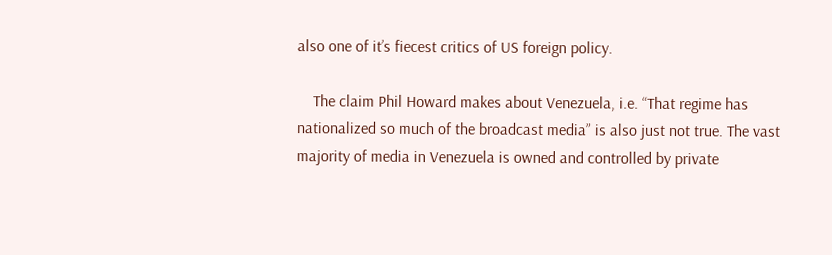also one of it’s fiecest critics of US foreign policy.

    The claim Phil Howard makes about Venezuela, i.e. “That regime has nationalized so much of the broadcast media” is also just not true. The vast majority of media in Venezuela is owned and controlled by private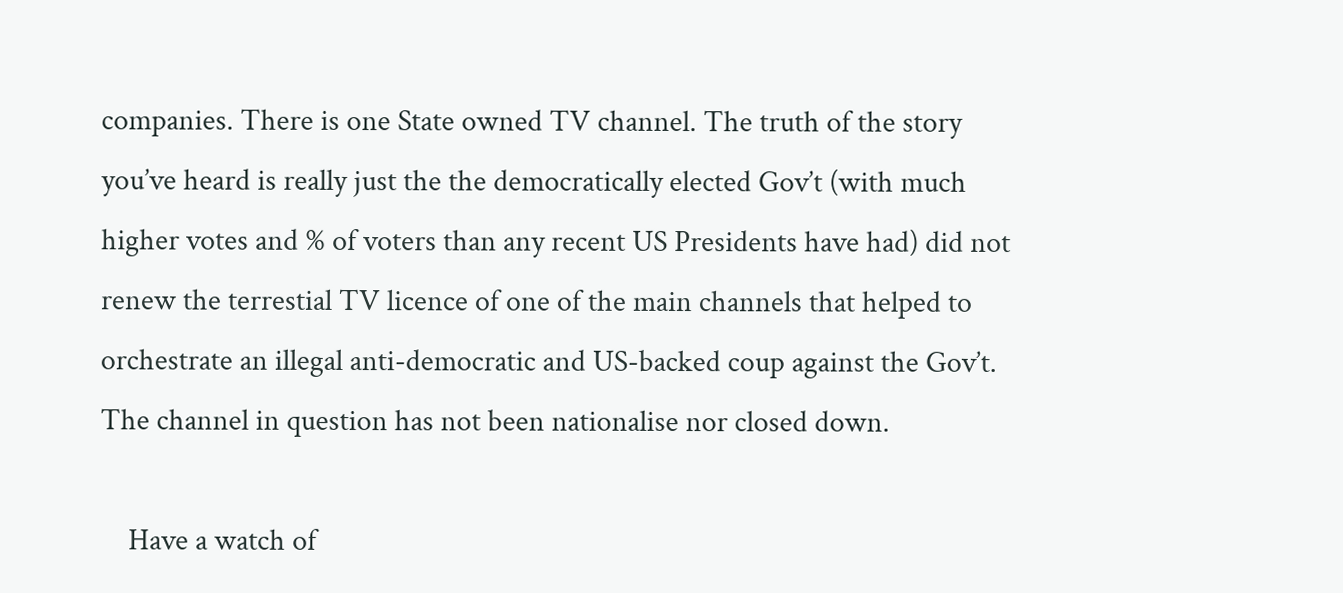companies. There is one State owned TV channel. The truth of the story you’ve heard is really just the the democratically elected Gov’t (with much higher votes and % of voters than any recent US Presidents have had) did not renew the terrestial TV licence of one of the main channels that helped to orchestrate an illegal anti-democratic and US-backed coup against the Gov’t. The channel in question has not been nationalise nor closed down.

    Have a watch of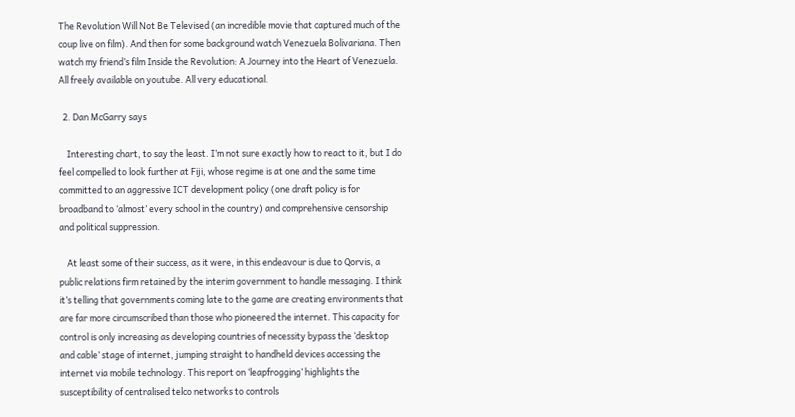The Revolution Will Not Be Televised (an incredible movie that captured much of the coup live on film). And then for some background watch Venezuela Bolivariana. Then watch my friend’s film Inside the Revolution: A Journey into the Heart of Venezuela. All freely available on youtube. All very educational.

  2. Dan McGarry says

    Interesting chart, to say the least. I’m not sure exactly how to react to it, but I do feel compelled to look further at Fiji, whose regime is at one and the same time committed to an aggressive ICT development policy (one draft policy is for broadband to ‘almost’ every school in the country) and comprehensive censorship and political suppression.

    At least some of their success, as it were, in this endeavour is due to Qorvis, a public relations firm retained by the interim government to handle messaging. I think it’s telling that governments coming late to the game are creating environments that are far more circumscribed than those who pioneered the internet. This capacity for control is only increasing as developing countries of necessity bypass the ‘desktop and cable’ stage of internet, jumping straight to handheld devices accessing the internet via mobile technology. This report on ‘leapfrogging’ highlights the susceptibility of centralised telco networks to controls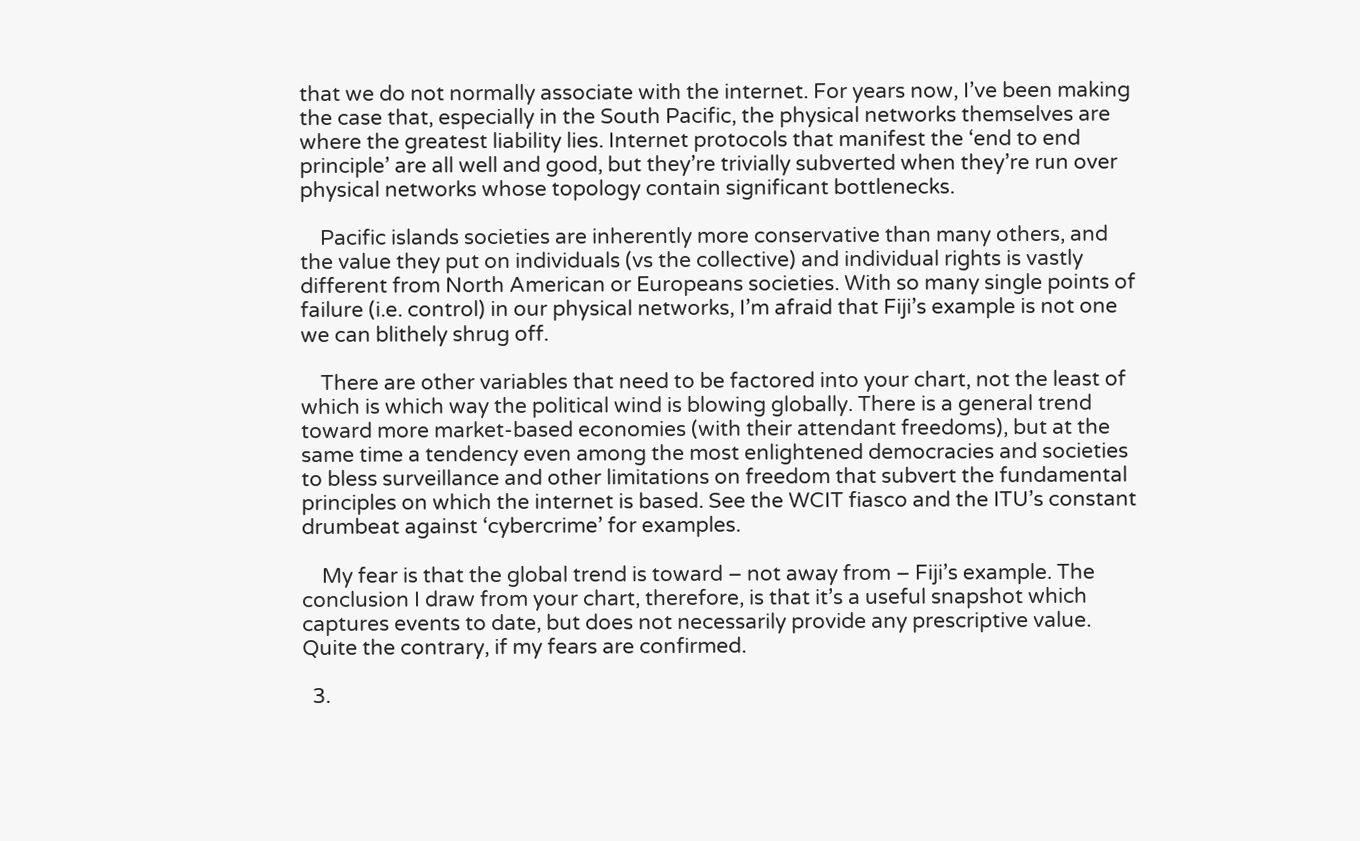that we do not normally associate with the internet. For years now, I’ve been making the case that, especially in the South Pacific, the physical networks themselves are where the greatest liability lies. Internet protocols that manifest the ‘end to end principle’ are all well and good, but they’re trivially subverted when they’re run over physical networks whose topology contain significant bottlenecks.

    Pacific islands societies are inherently more conservative than many others, and the value they put on individuals (vs the collective) and individual rights is vastly different from North American or Europeans societies. With so many single points of failure (i.e. control) in our physical networks, I’m afraid that Fiji’s example is not one we can blithely shrug off.

    There are other variables that need to be factored into your chart, not the least of which is which way the political wind is blowing globally. There is a general trend toward more market-based economies (with their attendant freedoms), but at the same time a tendency even among the most enlightened democracies and societies to bless surveillance and other limitations on freedom that subvert the fundamental principles on which the internet is based. See the WCIT fiasco and the ITU’s constant drumbeat against ‘cybercrime’ for examples.

    My fear is that the global trend is toward – not away from – Fiji’s example. The conclusion I draw from your chart, therefore, is that it’s a useful snapshot which captures events to date, but does not necessarily provide any prescriptive value. Quite the contrary, if my fears are confirmed.

  3.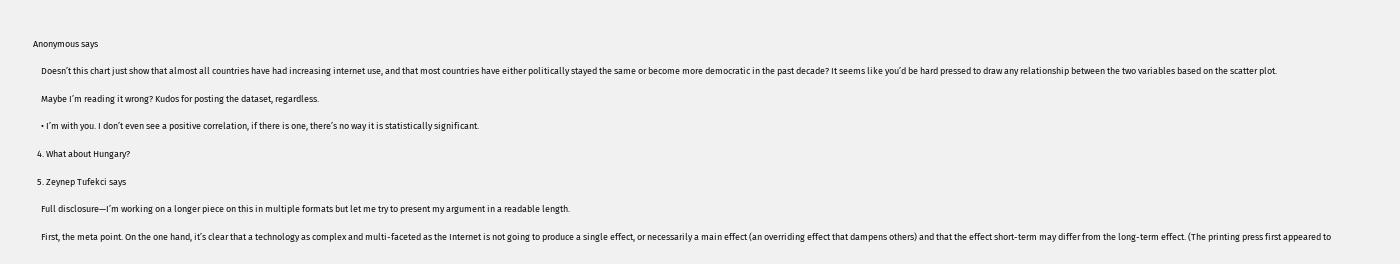Anonymous says

    Doesn’t this chart just show that almost all countries have had increasing internet use, and that most countries have either politically stayed the same or become more democratic in the past decade? It seems like you’d be hard pressed to draw any relationship between the two variables based on the scatter plot.

    Maybe I’m reading it wrong? Kudos for posting the dataset, regardless.

    • I’m with you. I don’t even see a positive correlation, if there is one, there’s no way it is statistically significant.

  4. What about Hungary?

  5. Zeynep Tufekci says

    Full disclosure—I’m working on a longer piece on this in multiple formats but let me try to present my argument in a readable length.

    First, the meta point. On the one hand, it’s clear that a technology as complex and multi-faceted as the Internet is not going to produce a single effect, or necessarily a main effect (an overriding effect that dampens others) and that the effect short-term may differ from the long-term effect. (The printing press first appeared to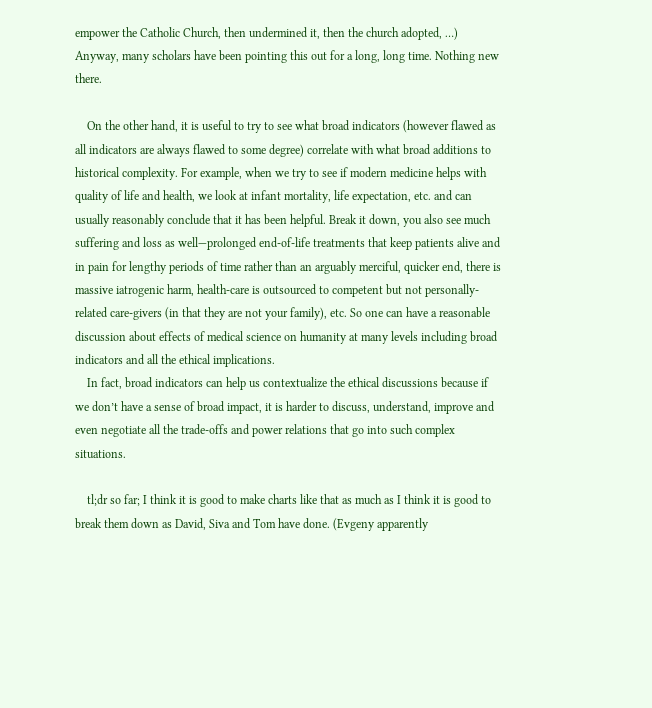empower the Catholic Church, then undermined it, then the church adopted, …) Anyway, many scholars have been pointing this out for a long, long time. Nothing new there.

    On the other hand, it is useful to try to see what broad indicators (however flawed as all indicators are always flawed to some degree) correlate with what broad additions to historical complexity. For example, when we try to see if modern medicine helps with quality of life and health, we look at infant mortality, life expectation, etc. and can usually reasonably conclude that it has been helpful. Break it down, you also see much suffering and loss as well—prolonged end-of-life treatments that keep patients alive and in pain for lengthy periods of time rather than an arguably merciful, quicker end, there is massive iatrogenic harm, health-care is outsourced to competent but not personally-related care-givers (in that they are not your family), etc. So one can have a reasonable discussion about effects of medical science on humanity at many levels including broad indicators and all the ethical implications.
    In fact, broad indicators can help us contextualize the ethical discussions because if we don’t have a sense of broad impact, it is harder to discuss, understand, improve and even negotiate all the trade-offs and power relations that go into such complex situations.

    tl;dr so far; I think it is good to make charts like that as much as I think it is good to break them down as David, Siva and Tom have done. (Evgeny apparently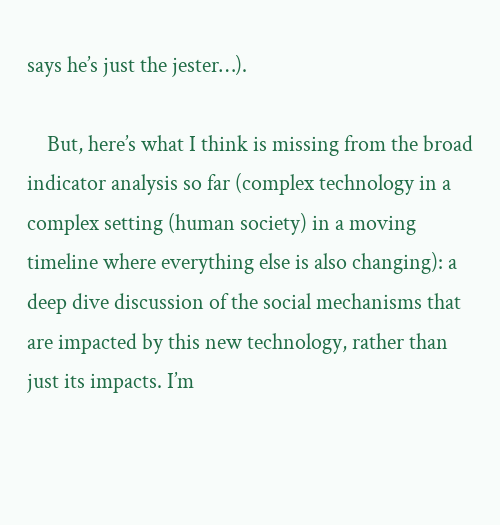says he’s just the jester…).

    But, here’s what I think is missing from the broad indicator analysis so far (complex technology in a complex setting (human society) in a moving timeline where everything else is also changing): a deep dive discussion of the social mechanisms that are impacted by this new technology, rather than just its impacts. I’m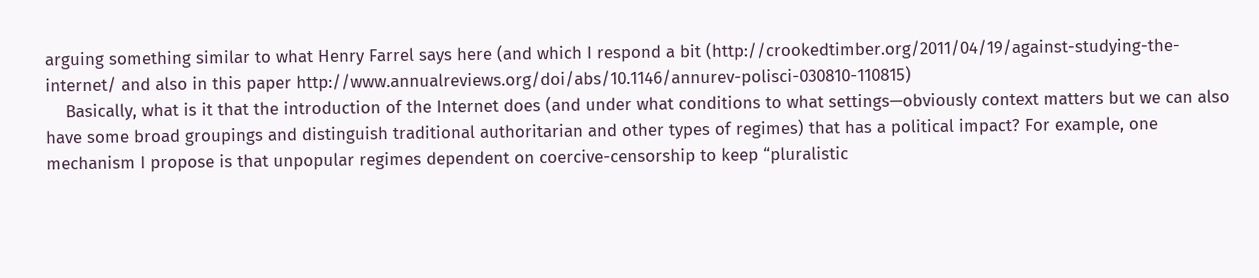arguing something similar to what Henry Farrel says here (and which I respond a bit (http://crookedtimber.org/2011/04/19/against-studying-the-internet/ and also in this paper http://www.annualreviews.org/doi/abs/10.1146/annurev-polisci-030810-110815)
    Basically, what is it that the introduction of the Internet does (and under what conditions to what settings—obviously context matters but we can also have some broad groupings and distinguish traditional authoritarian and other types of regimes) that has a political impact? For example, one mechanism I propose is that unpopular regimes dependent on coercive-censorship to keep “pluralistic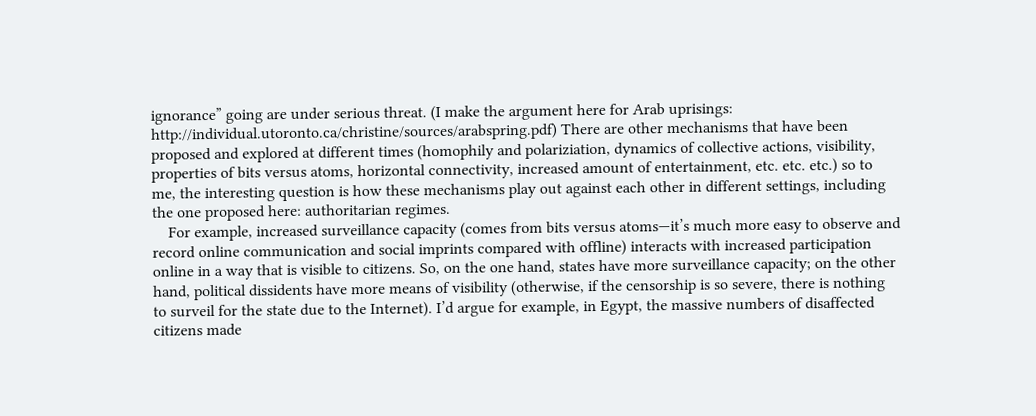ignorance” going are under serious threat. (I make the argument here for Arab uprisings: http://individual.utoronto.ca/christine/sources/arabspring.pdf) There are other mechanisms that have been proposed and explored at different times (homophily and polariziation, dynamics of collective actions, visibility, properties of bits versus atoms, horizontal connectivity, increased amount of entertainment, etc. etc. etc.) so to me, the interesting question is how these mechanisms play out against each other in different settings, including the one proposed here: authoritarian regimes.
    For example, increased surveillance capacity (comes from bits versus atoms—it’s much more easy to observe and record online communication and social imprints compared with offline) interacts with increased participation online in a way that is visible to citizens. So, on the one hand, states have more surveillance capacity; on the other hand, political dissidents have more means of visibility (otherwise, if the censorship is so severe, there is nothing to surveil for the state due to the Internet). I’d argue for example, in Egypt, the massive numbers of disaffected citizens made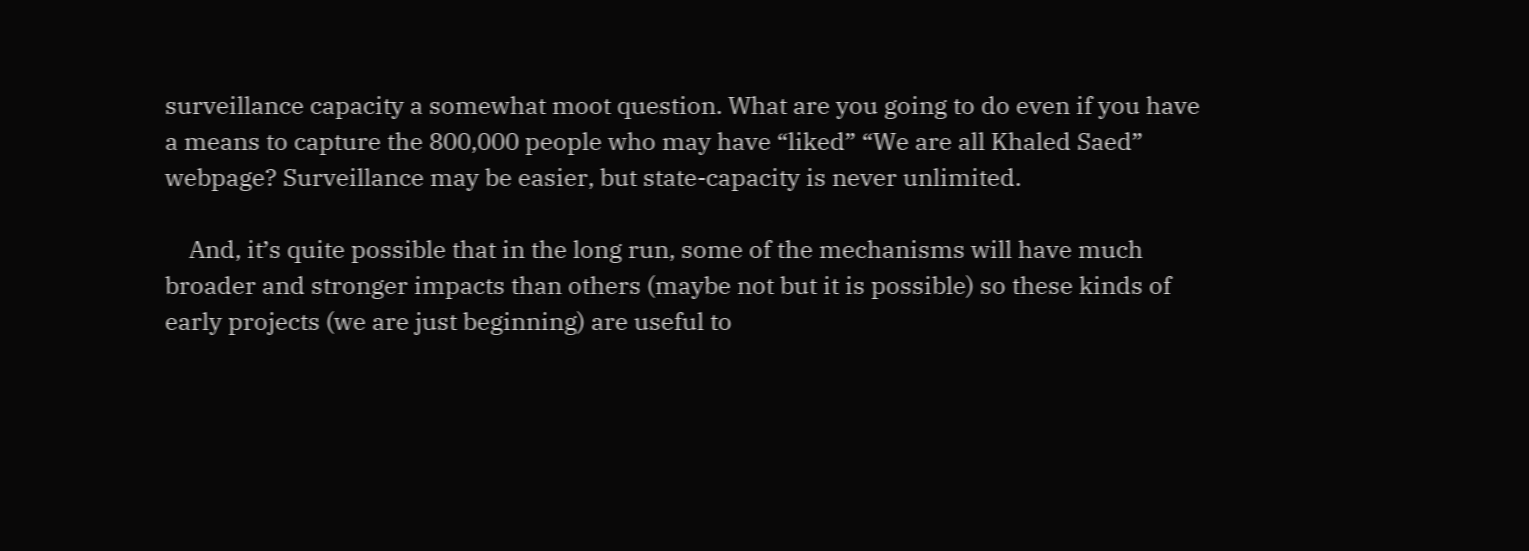surveillance capacity a somewhat moot question. What are you going to do even if you have a means to capture the 800,000 people who may have “liked” “We are all Khaled Saed” webpage? Surveillance may be easier, but state-capacity is never unlimited.

    And, it’s quite possible that in the long run, some of the mechanisms will have much broader and stronger impacts than others (maybe not but it is possible) so these kinds of early projects (we are just beginning) are useful to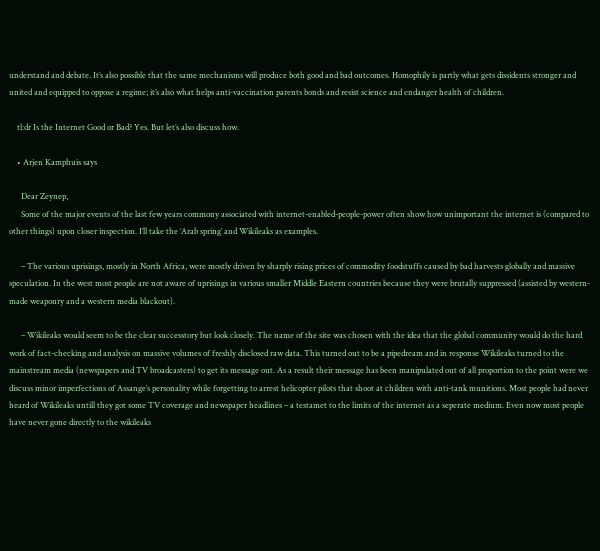understand and debate. It’s also possible that the same mechanisms will produce both good and bad outcomes. Homophily is partly what gets dissidents stronger and united and equipped to oppose a regime; it’s also what helps anti-vaccination parents bonds and resist science and endanger health of children.

    tl:dr Is the Internet Good or Bad? Yes. But let’s also discuss how.

    • Arjen Kamphuis says

      Dear Zeynep,
      Some of the major events of the last few years commony associated with internet-enabled-people-power often show how unimportant the internet is (compared to other things) upon closer inspection. I’ll take the ‘Arab spring’ and Wikileaks as examples.

      – The various uprisings, mostly in North Africa, were mostly driven by sharply rising prices of commodity foodstuffs caused by bad harvests globally and massive speculation. In the west most people are not aware of uprisings in various smaller Middle Eastern countries because they were brutally suppressed (assisted by western-made weaponry and a western media blackout).

      – Wikileaks would seem to be the clear successtory but look closely. The name of the site was chosen with the idea that the global community would do the hard work of fact-checking and analysis on massive volumes of freshly disclosed raw data. This turned out to be a pipedream and in response Wikileaks turned to the mainstream media (newspapers and TV broadcasters) to get its message out. As a result their message has been manipulated out of all proportion to the point were we discuss minor imperfections of Assange’s personality while forgetting to arrest helicopter pilots that shoot at children with anti-tank munitions. Most people had never heard of Wikileaks untill they got some TV coverage and newspaper headlines – a testamet to the limits of the internet as a seperate medium. Even now most people have never gone directly to the wikileaks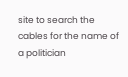site to search the cables for the name of a politician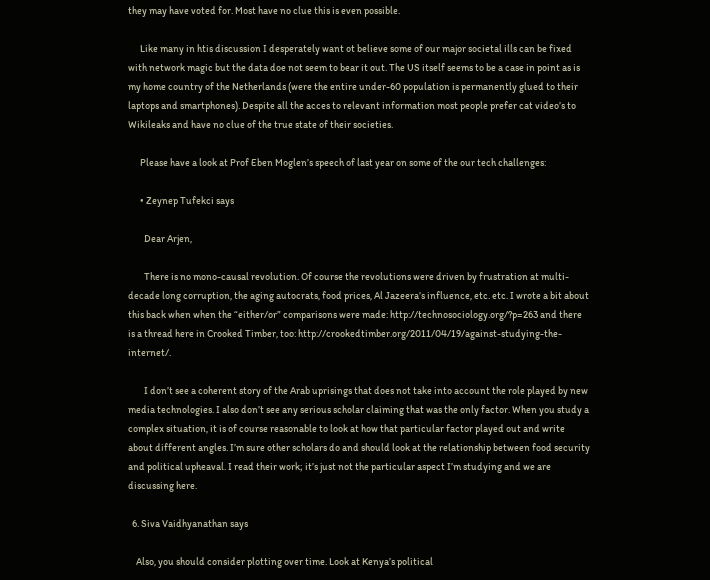they may have voted for. Most have no clue this is even possible.

      Like many in htis discussion I desperately want ot believe some of our major societal ills can be fixed with network magic but the data doe not seem to bear it out. The US itself seems to be a case in point as is my home country of the Netherlands (were the entire under-60 population is permanently glued to their laptops and smartphones). Despite all the acces to relevant information most people prefer cat video’s to Wikileaks and have no clue of the true state of their societies.

      Please have a look at Prof Eben Moglen’s speech of last year on some of the our tech challenges:

      • Zeynep Tufekci says

        Dear Arjen,

        There is no mono-causal revolution. Of course the revolutions were driven by frustration at multi-decade long corruption, the aging autocrats, food prices, Al Jazeera’s influence, etc. etc. I wrote a bit about this back when when the “either/or” comparisons were made: http://technosociology.org/?p=263 and there is a thread here in Crooked Timber, too: http://crookedtimber.org/2011/04/19/against-studying-the-internet/.

        I don’t see a coherent story of the Arab uprisings that does not take into account the role played by new media technologies. I also don’t see any serious scholar claiming that was the only factor. When you study a complex situation, it is of course reasonable to look at how that particular factor played out and write about different angles. I’m sure other scholars do and should look at the relationship between food security and political upheaval. I read their work; it’s just not the particular aspect I’m studying and we are discussing here.

  6. Siva Vaidhyanathan says

    Also, you should consider plotting over time. Look at Kenya’s political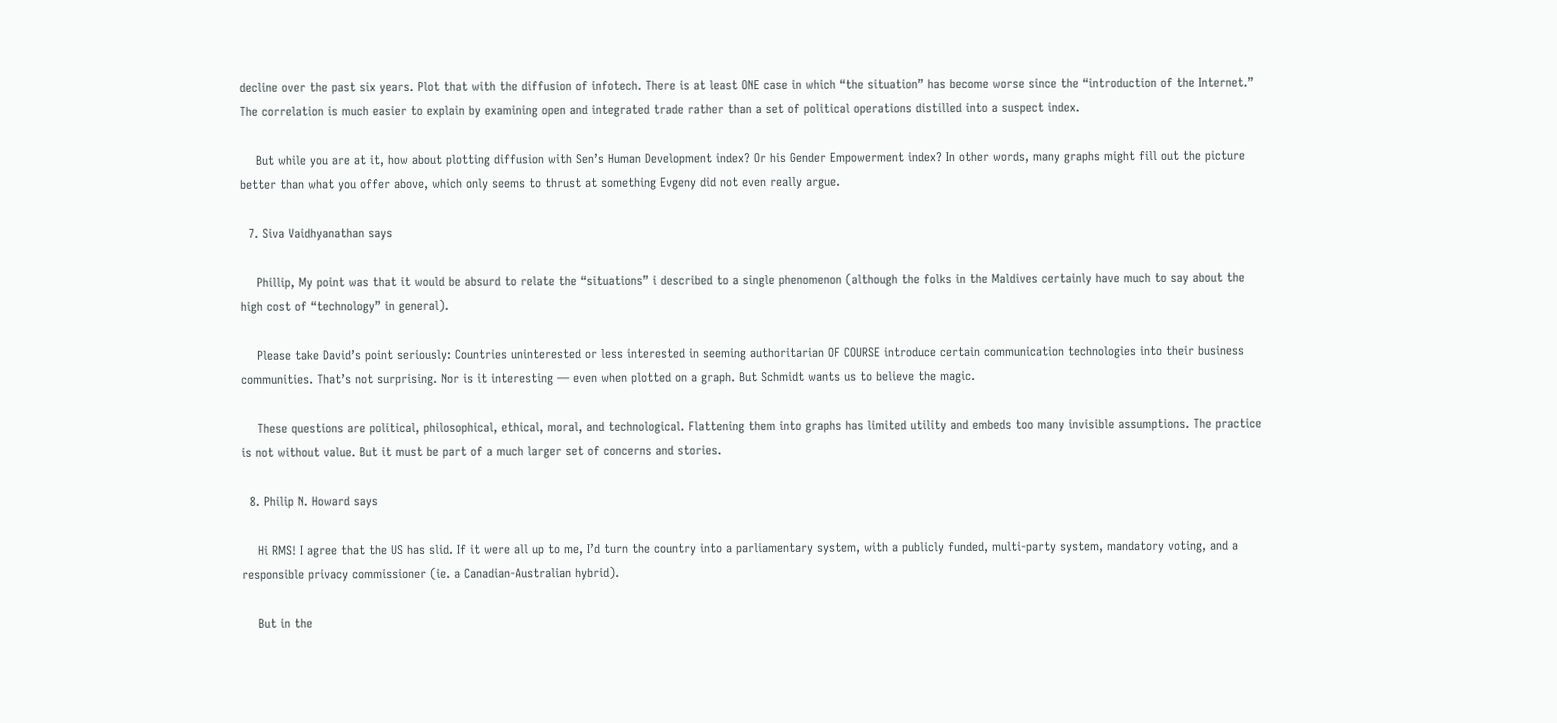decline over the past six years. Plot that with the diffusion of infotech. There is at least ONE case in which “the situation” has become worse since the “introduction of the Internet.” The correlation is much easier to explain by examining open and integrated trade rather than a set of political operations distilled into a suspect index.

    But while you are at it, how about plotting diffusion with Sen’s Human Development index? Or his Gender Empowerment index? In other words, many graphs might fill out the picture better than what you offer above, which only seems to thrust at something Evgeny did not even really argue.

  7. Siva Vaidhyanathan says

    Phillip, My point was that it would be absurd to relate the “situations” i described to a single phenomenon (although the folks in the Maldives certainly have much to say about the high cost of “technology” in general).

    Please take David’s point seriously: Countries uninterested or less interested in seeming authoritarian OF COURSE introduce certain communication technologies into their business communities. That’s not surprising. Nor is it interesting — even when plotted on a graph. But Schmidt wants us to believe the magic.

    These questions are political, philosophical, ethical, moral, and technological. Flattening them into graphs has limited utility and embeds too many invisible assumptions. The practice is not without value. But it must be part of a much larger set of concerns and stories.

  8. Philip N. Howard says

    Hi RMS! I agree that the US has slid. If it were all up to me, I’d turn the country into a parliamentary system, with a publicly funded, multi-party system, mandatory voting, and a responsible privacy commissioner (ie. a Canadian-Australian hybrid).

    But in the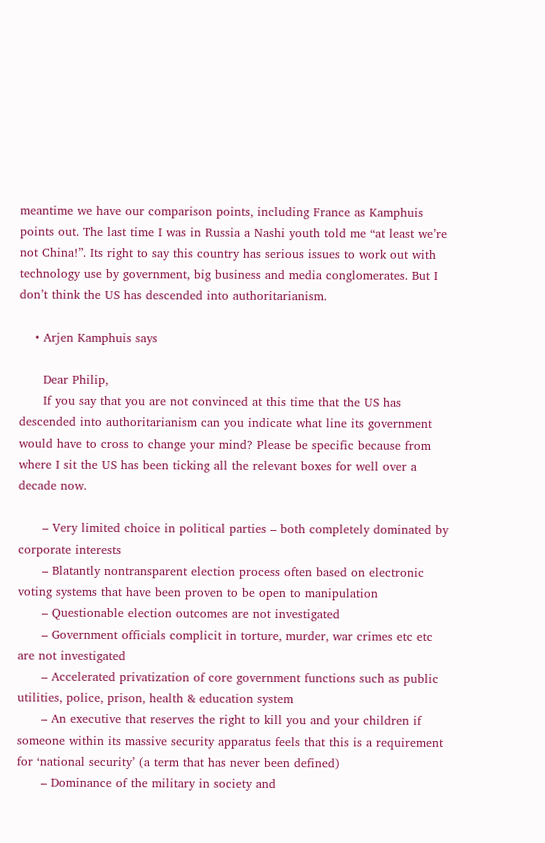meantime we have our comparison points, including France as Kamphuis points out. The last time I was in Russia a Nashi youth told me “at least we’re not China!”. Its right to say this country has serious issues to work out with technology use by government, big business and media conglomerates. But I don’t think the US has descended into authoritarianism.

    • Arjen Kamphuis says

      Dear Philip,
      If you say that you are not convinced at this time that the US has descended into authoritarianism can you indicate what line its government would have to cross to change your mind? Please be specific because from where I sit the US has been ticking all the relevant boxes for well over a decade now.

      – Very limited choice in political parties – both completely dominated by corporate interests
      – Blatantly nontransparent election process often based on electronic voting systems that have been proven to be open to manipulation
      – Questionable election outcomes are not investigated
      – Government officials complicit in torture, murder, war crimes etc etc are not investigated
      – Accelerated privatization of core government functions such as public utilities, police, prison, health & education system
      – An executive that reserves the right to kill you and your children if someone within its massive security apparatus feels that this is a requirement for ‘national security’ (a term that has never been defined)
      – Dominance of the military in society and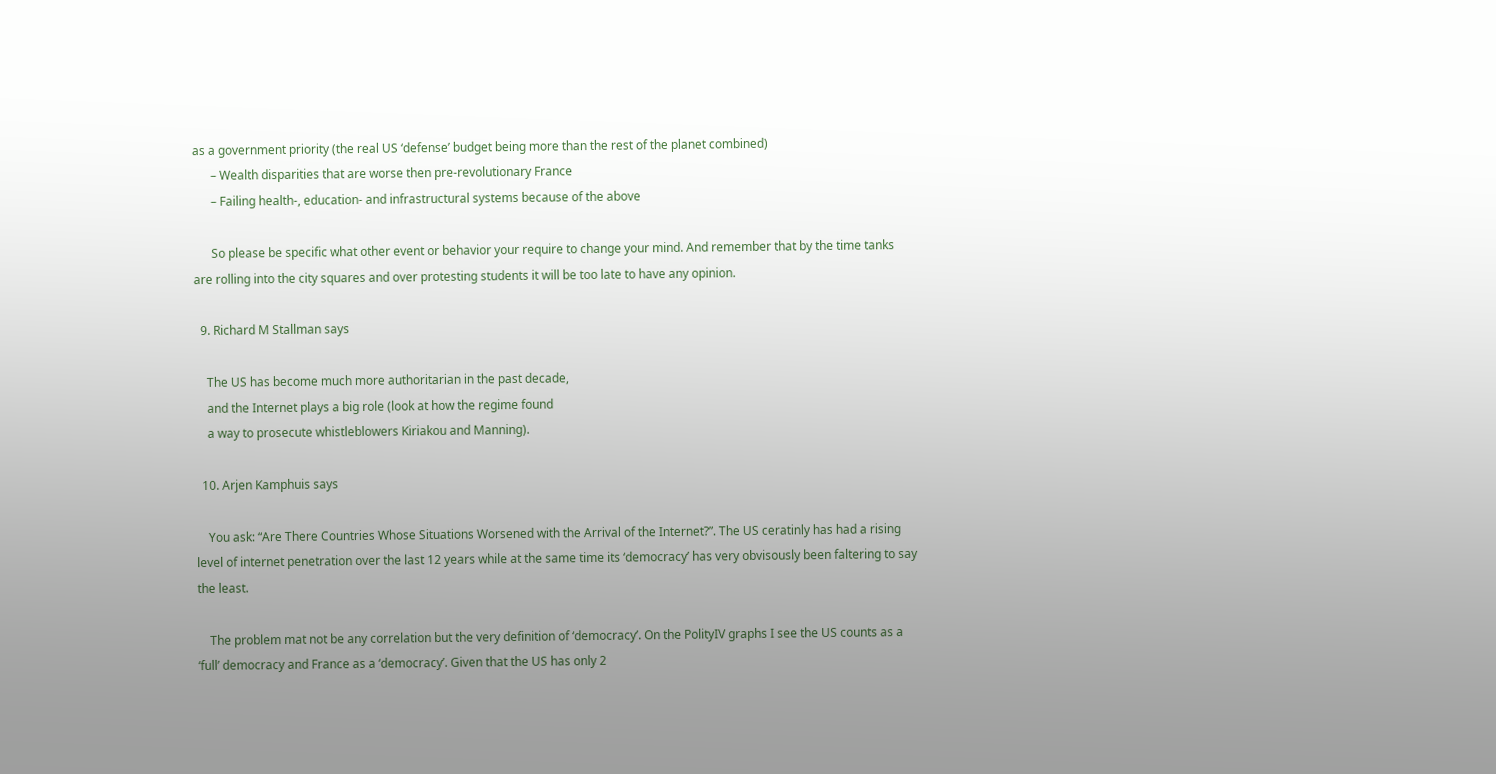as a government priority (the real US ‘defense’ budget being more than the rest of the planet combined)
      – Wealth disparities that are worse then pre-revolutionary France
      – Failing health-, education- and infrastructural systems because of the above

      So please be specific what other event or behavior your require to change your mind. And remember that by the time tanks are rolling into the city squares and over protesting students it will be too late to have any opinion.

  9. Richard M Stallman says

    The US has become much more authoritarian in the past decade,
    and the Internet plays a big role (look at how the regime found
    a way to prosecute whistleblowers Kiriakou and Manning).

  10. Arjen Kamphuis says

    You ask: “Are There Countries Whose Situations Worsened with the Arrival of the Internet?”. The US ceratinly has had a rising level of internet penetration over the last 12 years while at the same time its ‘democracy’ has very obvisously been faltering to say the least.

    The problem mat not be any correlation but the very definition of ‘democracy’. On the PolityIV graphs I see the US counts as a ‘full’ democracy and France as a ‘democracy’. Given that the US has only 2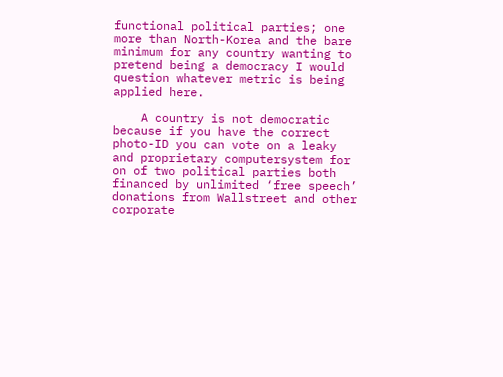functional political parties; one more than North-Korea and the bare minimum for any country wanting to pretend being a democracy I would question whatever metric is being applied here.

    A country is not democratic because if you have the correct photo-ID you can vote on a leaky and proprietary computersystem for on of two political parties both financed by unlimited ‘free speech’ donations from Wallstreet and other corporate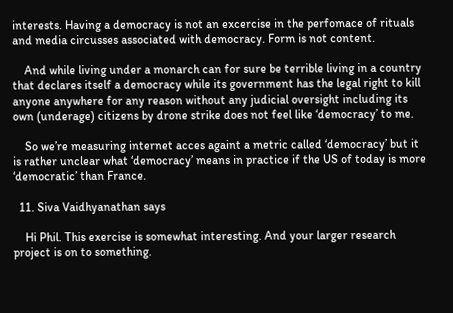interests. Having a democracy is not an excercise in the perfomace of rituals and media circusses associated with democracy. Form is not content.

    And while living under a monarch can for sure be terrible living in a country that declares itself a democracy while its government has the legal right to kill anyone anywhere for any reason without any judicial oversight including its own (underage) citizens by drone strike does not feel like ‘democracy’ to me.

    So we’re measuring internet acces againt a metric called ‘democracy’ but it is rather unclear what ‘democracy’ means in practice if the US of today is more ‘democratic’ than France.

  11. Siva Vaidhyanathan says

    Hi Phil. This exercise is somewhat interesting. And your larger research project is on to something.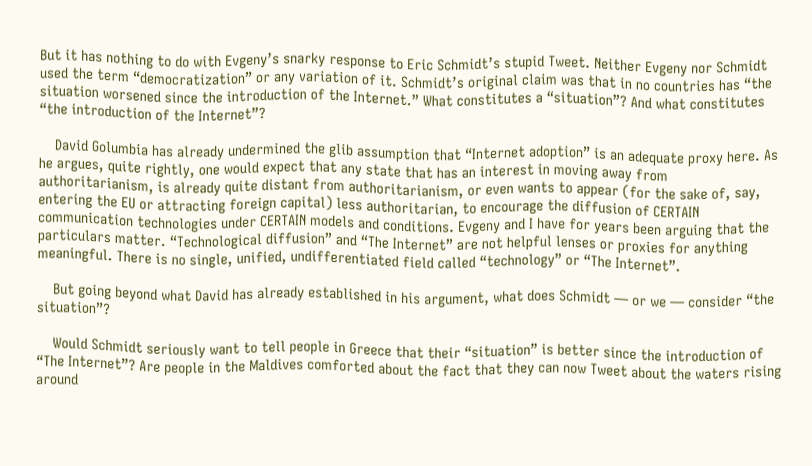But it has nothing to do with Evgeny’s snarky response to Eric Schmidt’s stupid Tweet. Neither Evgeny nor Schmidt used the term “democratization” or any variation of it. Schmidt’s original claim was that in no countries has “the situation worsened since the introduction of the Internet.” What constitutes a “situation”? And what constitutes “the introduction of the Internet”?

    David Golumbia has already undermined the glib assumption that “Internet adoption” is an adequate proxy here. As he argues, quite rightly, one would expect that any state that has an interest in moving away from authoritarianism, is already quite distant from authoritarianism, or even wants to appear (for the sake of, say, entering the EU or attracting foreign capital) less authoritarian, to encourage the diffusion of CERTAIN communication technologies under CERTAIN models and conditions. Evgeny and I have for years been arguing that the particulars matter. “Technological diffusion” and “The Internet” are not helpful lenses or proxies for anything meaningful. There is no single, unified, undifferentiated field called “technology” or “The Internet”.

    But going beyond what David has already established in his argument, what does Schmidt — or we — consider “the situation”?

    Would Schmidt seriously want to tell people in Greece that their “situation” is better since the introduction of “The Internet”? Are people in the Maldives comforted about the fact that they can now Tweet about the waters rising around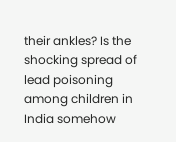their ankles? Is the shocking spread of lead poisoning among children in India somehow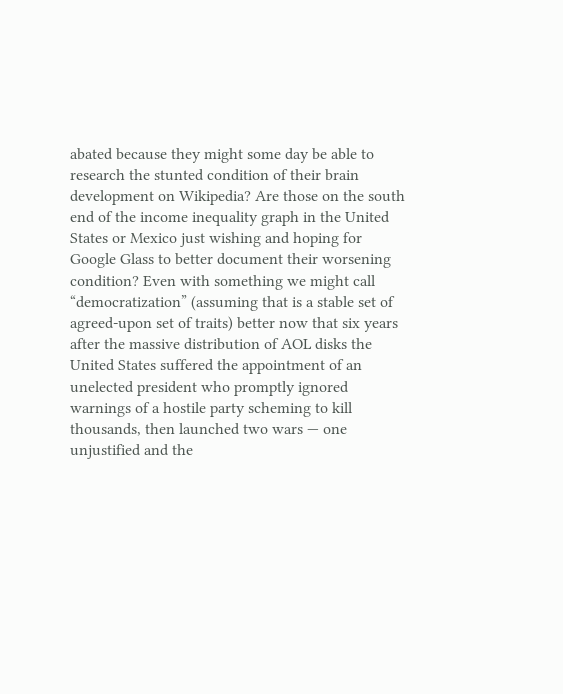abated because they might some day be able to research the stunted condition of their brain development on Wikipedia? Are those on the south end of the income inequality graph in the United States or Mexico just wishing and hoping for Google Glass to better document their worsening condition? Even with something we might call “democratization” (assuming that is a stable set of agreed-upon set of traits) better now that six years after the massive distribution of AOL disks the United States suffered the appointment of an unelected president who promptly ignored warnings of a hostile party scheming to kill thousands, then launched two wars — one unjustified and the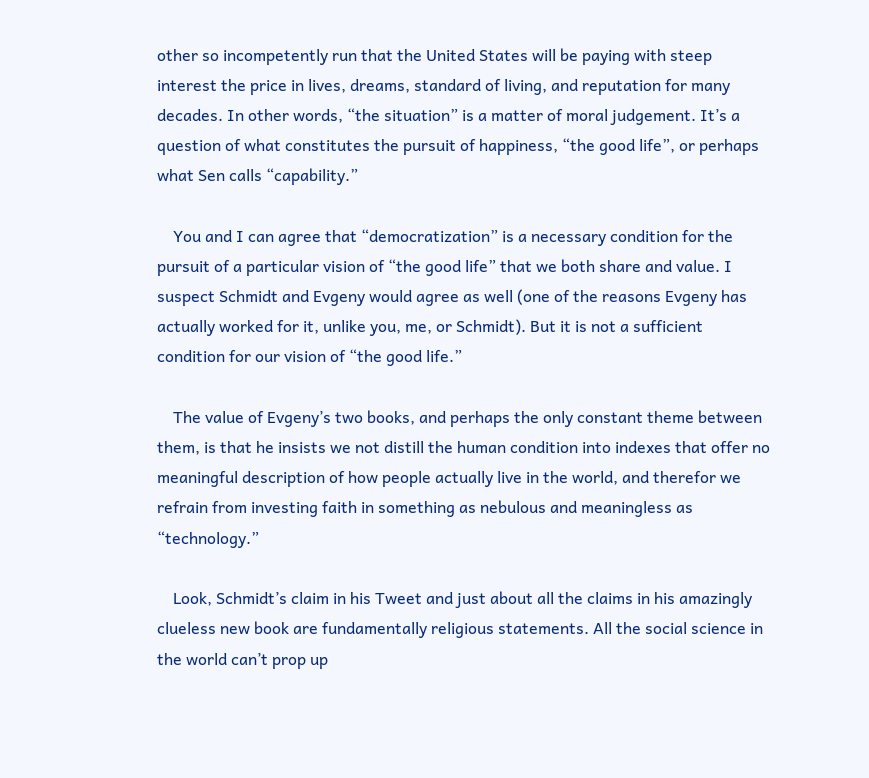other so incompetently run that the United States will be paying with steep interest the price in lives, dreams, standard of living, and reputation for many decades. In other words, “the situation” is a matter of moral judgement. It’s a question of what constitutes the pursuit of happiness, “the good life”, or perhaps what Sen calls “capability.”

    You and I can agree that “democratization” is a necessary condition for the pursuit of a particular vision of “the good life” that we both share and value. I suspect Schmidt and Evgeny would agree as well (one of the reasons Evgeny has actually worked for it, unlike you, me, or Schmidt). But it is not a sufficient condition for our vision of “the good life.”

    The value of Evgeny’s two books, and perhaps the only constant theme between them, is that he insists we not distill the human condition into indexes that offer no meaningful description of how people actually live in the world, and therefor we refrain from investing faith in something as nebulous and meaningless as “technology.”

    Look, Schmidt’s claim in his Tweet and just about all the claims in his amazingly clueless new book are fundamentally religious statements. All the social science in the world can’t prop up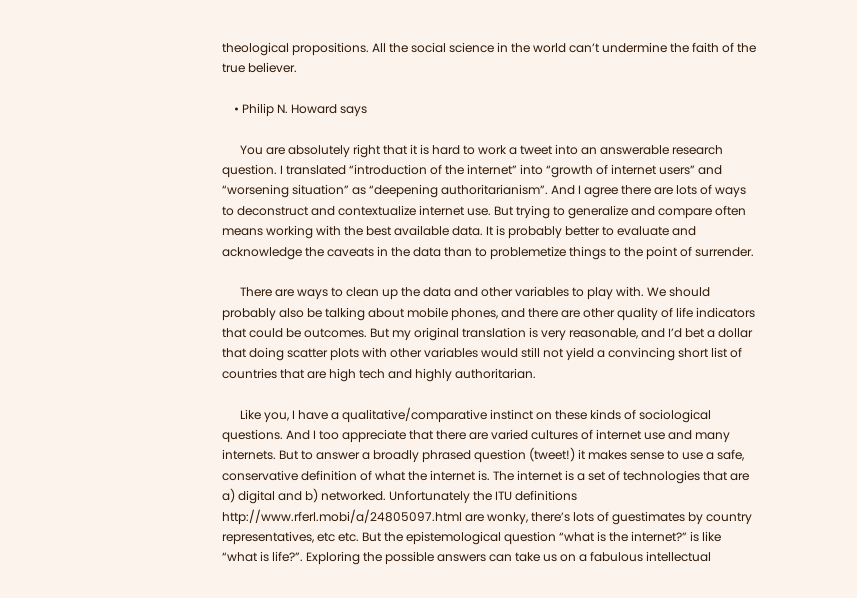theological propositions. All the social science in the world can’t undermine the faith of the true believer.

    • Philip N. Howard says

      You are absolutely right that it is hard to work a tweet into an answerable research question. I translated “introduction of the internet” into “growth of internet users” and “worsening situation” as “deepening authoritarianism”. And I agree there are lots of ways to deconstruct and contextualize internet use. But trying to generalize and compare often means working with the best available data. It is probably better to evaluate and acknowledge the caveats in the data than to problemetize things to the point of surrender.

      There are ways to clean up the data and other variables to play with. We should probably also be talking about mobile phones, and there are other quality of life indicators that could be outcomes. But my original translation is very reasonable, and I’d bet a dollar that doing scatter plots with other variables would still not yield a convincing short list of countries that are high tech and highly authoritarian.

      Like you, I have a qualitative/comparative instinct on these kinds of sociological questions. And I too appreciate that there are varied cultures of internet use and many internets. But to answer a broadly phrased question (tweet!) it makes sense to use a safe, conservative definition of what the internet is. The internet is a set of technologies that are a) digital and b) networked. Unfortunately the ITU definitions http://www.rferl.mobi/a/24805097.html are wonky, there’s lots of guestimates by country representatives, etc etc. But the epistemological question “what is the internet?” is like “what is life?”. Exploring the possible answers can take us on a fabulous intellectual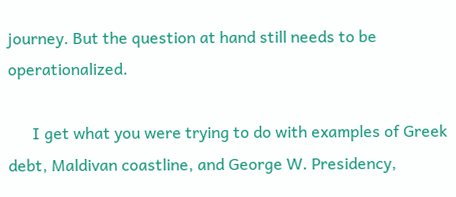journey. But the question at hand still needs to be operationalized.

      I get what you were trying to do with examples of Greek debt, Maldivan coastline, and George W. Presidency,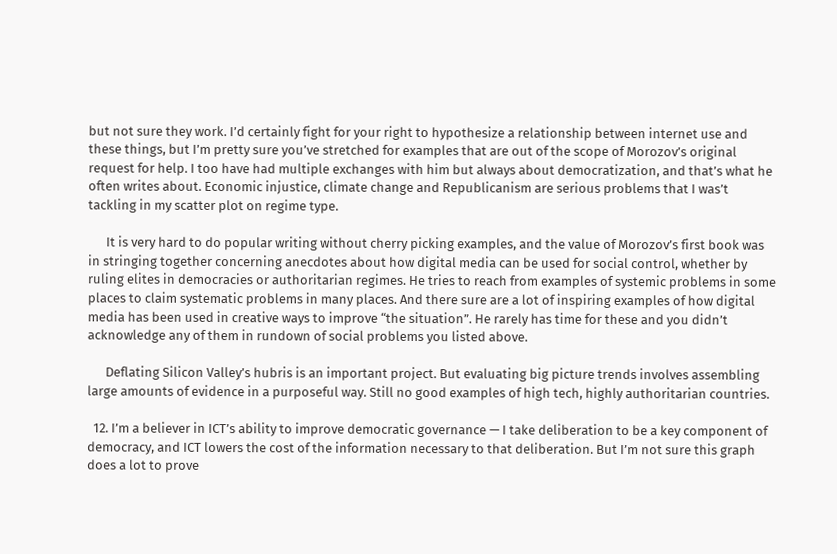but not sure they work. I’d certainly fight for your right to hypothesize a relationship between internet use and these things, but I’m pretty sure you’ve stretched for examples that are out of the scope of Morozov’s original request for help. I too have had multiple exchanges with him but always about democratization, and that’s what he often writes about. Economic injustice, climate change and Republicanism are serious problems that I was’t tackling in my scatter plot on regime type.

      It is very hard to do popular writing without cherry picking examples, and the value of Morozov’s first book was in stringing together concerning anecdotes about how digital media can be used for social control, whether by ruling elites in democracies or authoritarian regimes. He tries to reach from examples of systemic problems in some places to claim systematic problems in many places. And there sure are a lot of inspiring examples of how digital media has been used in creative ways to improve “the situation”. He rarely has time for these and you didn’t acknowledge any of them in rundown of social problems you listed above.

      Deflating Silicon Valley’s hubris is an important project. But evaluating big picture trends involves assembling large amounts of evidence in a purposeful way. Still no good examples of high tech, highly authoritarian countries.

  12. I’m a believer in ICT’s ability to improve democratic governance — I take deliberation to be a key component of democracy, and ICT lowers the cost of the information necessary to that deliberation. But I’m not sure this graph does a lot to prove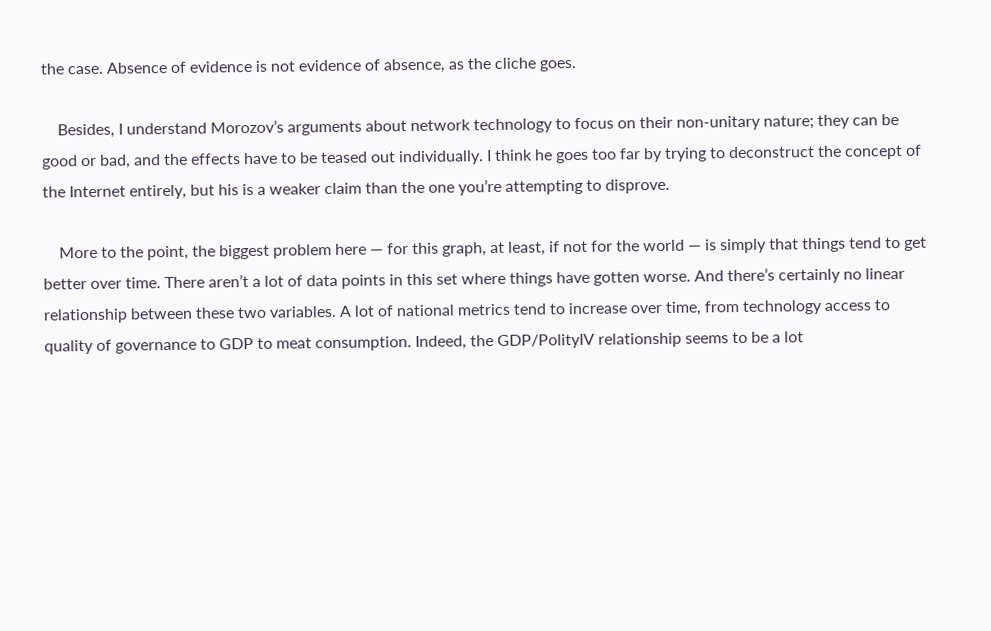the case. Absence of evidence is not evidence of absence, as the cliche goes.

    Besides, I understand Morozov’s arguments about network technology to focus on their non-unitary nature; they can be good or bad, and the effects have to be teased out individually. I think he goes too far by trying to deconstruct the concept of the Internet entirely, but his is a weaker claim than the one you’re attempting to disprove.

    More to the point, the biggest problem here — for this graph, at least, if not for the world — is simply that things tend to get better over time. There aren’t a lot of data points in this set where things have gotten worse. And there’s certainly no linear relationship between these two variables. A lot of national metrics tend to increase over time, from technology access to quality of governance to GDP to meat consumption. Indeed, the GDP/PolityIV relationship seems to be a lot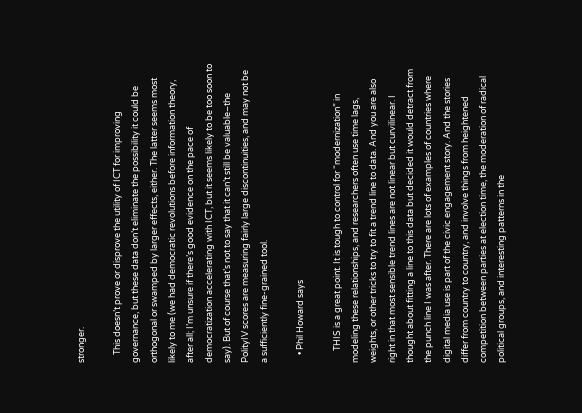stronger.

    This doesn’t prove or disprove the utility of ICT for improving governance, but these data don’t eliminate the possibility it could be orthogonal or swamped by larger effects, either. The latter seems most likely to me (we had democratic revolutions before information theory, after all; I’m unsure if there’s good evidence on the pace of democratization accelerating with ICT, but it seems likely to be too soon to say). But of course that’s not to say that it can’t still be valuable–the PolityIV scores are measuring fairly large discontinuities, and may not be a sufficiently fine-grained tool.

    • Phil Howard says

      THIS is a great point. It is tough to control for “modernization” in modeling these relationships, and researchers often use time lags, weights, or other tricks to try to fit a trend line to data. And you are also right in that most sensible trend lines are not linear but curvilinear. I thought about fitting a line to this data but decided it would detract from the punch line I was after. There are lots of examples of countries where digital media use is part of the civic engagement story. And the stories differ from country to country, and involve things from heightened competition between parties at election time, the moderation of radical political groups, and interesting patterns in the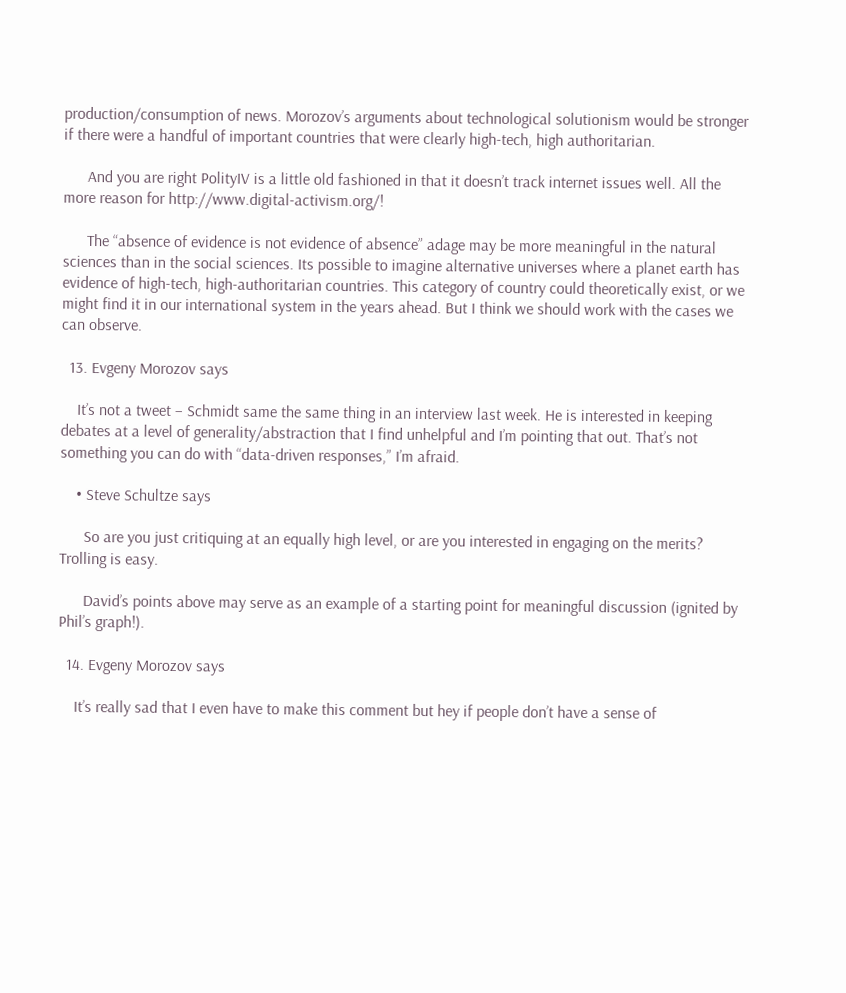production/consumption of news. Morozov’s arguments about technological solutionism would be stronger if there were a handful of important countries that were clearly high-tech, high authoritarian.

      And you are right PolityIV is a little old fashioned in that it doesn’t track internet issues well. All the more reason for http://www.digital-activism.org/!

      The “absence of evidence is not evidence of absence” adage may be more meaningful in the natural sciences than in the social sciences. Its possible to imagine alternative universes where a planet earth has evidence of high-tech, high-authoritarian countries. This category of country could theoretically exist, or we might find it in our international system in the years ahead. But I think we should work with the cases we can observe.

  13. Evgeny Morozov says

    It’s not a tweet – Schmidt same the same thing in an interview last week. He is interested in keeping debates at a level of generality/abstraction that I find unhelpful and I’m pointing that out. That’s not something you can do with “data-driven responses,” I’m afraid.

    • Steve Schultze says

      So are you just critiquing at an equally high level, or are you interested in engaging on the merits? Trolling is easy.

      David’s points above may serve as an example of a starting point for meaningful discussion (ignited by Phil’s graph!).

  14. Evgeny Morozov says

    It’s really sad that I even have to make this comment but hey if people don’t have a sense of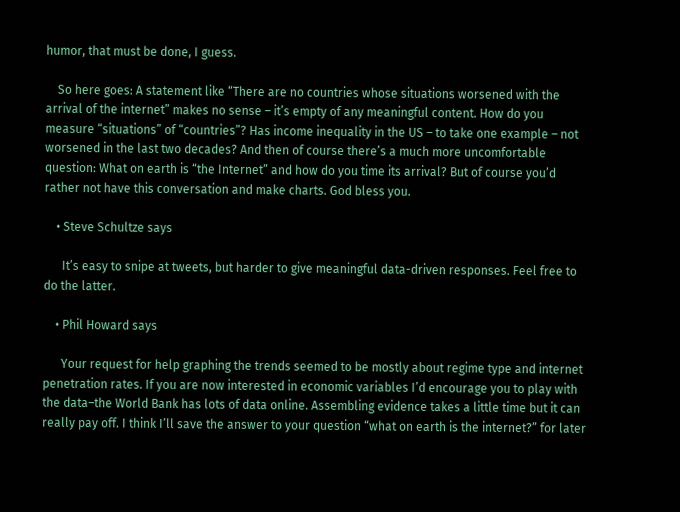humor, that must be done, I guess.

    So here goes: A statement like “There are no countries whose situations worsened with the arrival of the internet” makes no sense – it’s empty of any meaningful content. How do you measure “situations” of “countries”? Has income inequality in the US – to take one example – not worsened in the last two decades? And then of course there’s a much more uncomfortable question: What on earth is “the Internet” and how do you time its arrival? But of course you’d rather not have this conversation and make charts. God bless you.

    • Steve Schultze says

      It’s easy to snipe at tweets, but harder to give meaningful data-driven responses. Feel free to do the latter.

    • Phil Howard says

      Your request for help graphing the trends seemed to be mostly about regime type and internet penetration rates. If you are now interested in economic variables I’d encourage you to play with the data–the World Bank has lots of data online. Assembling evidence takes a little time but it can really pay off. I think I’ll save the answer to your question “what on earth is the internet?” for later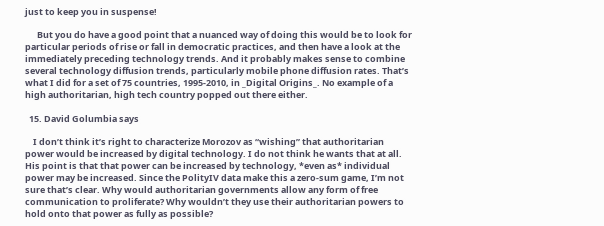just to keep you in suspense!

      But you do have a good point that a nuanced way of doing this would be to look for particular periods of rise or fall in democratic practices, and then have a look at the immediately preceding technology trends. And it probably makes sense to combine several technology diffusion trends, particularly mobile phone diffusion rates. That’s what I did for a set of 75 countries, 1995-2010, in _Digital Origins_. No example of a high authoritarian, high tech country popped out there either.

  15. David Golumbia says

    I don’t think it’s right to characterize Morozov as “wishing” that authoritarian power would be increased by digital technology. I do not think he wants that at all. His point is that that power can be increased by technology, *even as* individual power may be increased. Since the PolityIV data make this a zero-sum game, I’m not sure that’s clear. Why would authoritarian governments allow any form of free communication to proliferate? Why wouldn’t they use their authoritarian powers to hold onto that power as fully as possible?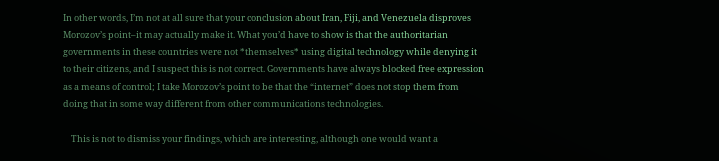In other words, I’m not at all sure that your conclusion about Iran, Fiji, and Venezuela disproves Morozov’s point–it may actually make it. What you’d have to show is that the authoritarian governments in these countries were not *themselves* using digital technology while denying it to their citizens, and I suspect this is not correct. Governments have always blocked free expression as a means of control; I take Morozov’s point to be that the “internet” does not stop them from doing that in some way different from other communications technologies.

    This is not to dismiss your findings, which are interesting, although one would want a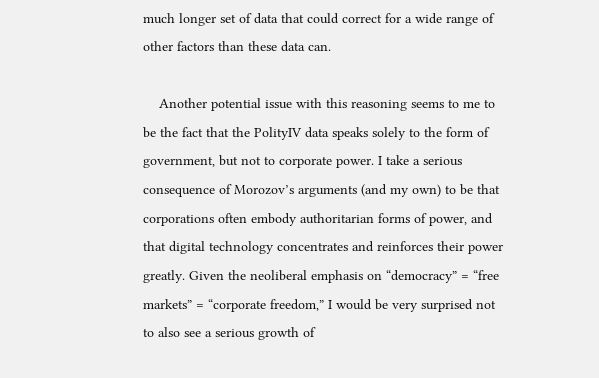much longer set of data that could correct for a wide range of other factors than these data can.

    Another potential issue with this reasoning seems to me to be the fact that the PolityIV data speaks solely to the form of government, but not to corporate power. I take a serious consequence of Morozov’s arguments (and my own) to be that corporations often embody authoritarian forms of power, and that digital technology concentrates and reinforces their power greatly. Given the neoliberal emphasis on “democracy” = “free markets” = “corporate freedom,” I would be very surprised not to also see a serious growth of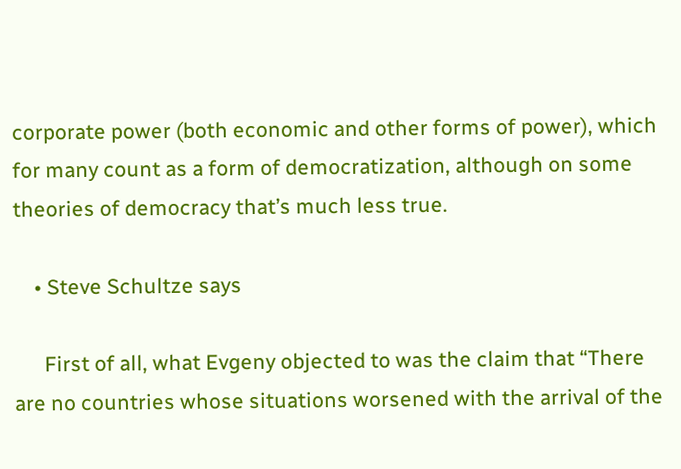corporate power (both economic and other forms of power), which for many count as a form of democratization, although on some theories of democracy that’s much less true.

    • Steve Schultze says

      First of all, what Evgeny objected to was the claim that “There are no countries whose situations worsened with the arrival of the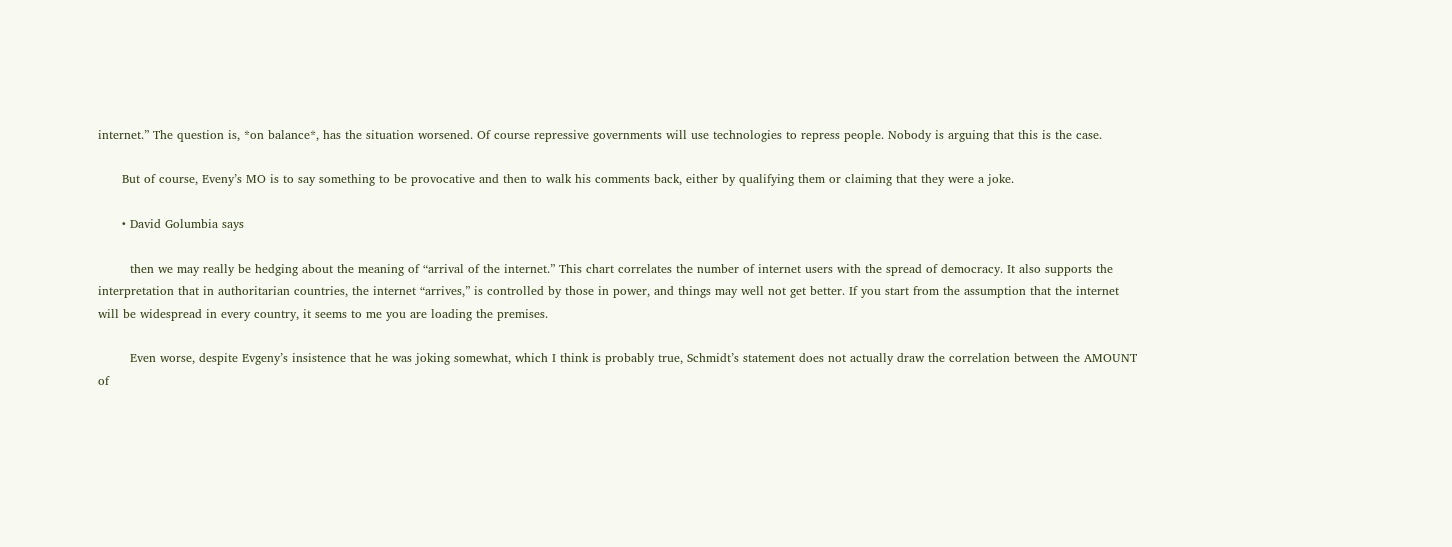internet.” The question is, *on balance*, has the situation worsened. Of course repressive governments will use technologies to repress people. Nobody is arguing that this is the case.

      But of course, Eveny’s MO is to say something to be provocative and then to walk his comments back, either by qualifying them or claiming that they were a joke.

      • David Golumbia says

        then we may really be hedging about the meaning of “arrival of the internet.” This chart correlates the number of internet users with the spread of democracy. It also supports the interpretation that in authoritarian countries, the internet “arrives,” is controlled by those in power, and things may well not get better. If you start from the assumption that the internet will be widespread in every country, it seems to me you are loading the premises.

        Even worse, despite Evgeny’s insistence that he was joking somewhat, which I think is probably true, Schmidt’s statement does not actually draw the correlation between the AMOUNT of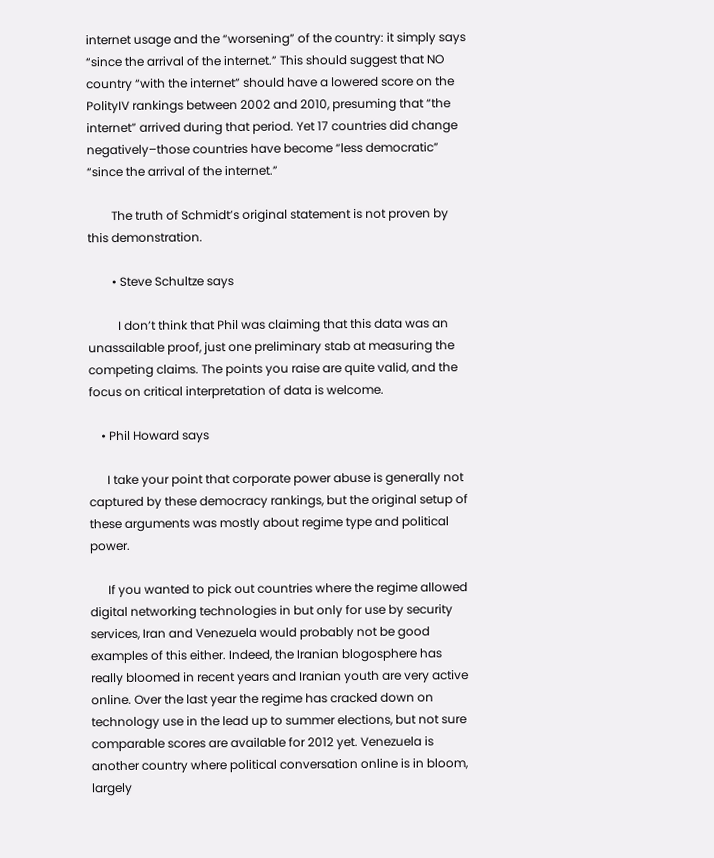internet usage and the “worsening” of the country: it simply says “since the arrival of the internet.” This should suggest that NO country “with the internet” should have a lowered score on the PolityIV rankings between 2002 and 2010, presuming that “the internet” arrived during that period. Yet 17 countries did change negatively–those countries have become “less democratic” “since the arrival of the internet.”

        The truth of Schmidt’s original statement is not proven by this demonstration.

        • Steve Schultze says

          I don’t think that Phil was claiming that this data was an unassailable proof, just one preliminary stab at measuring the competing claims. The points you raise are quite valid, and the focus on critical interpretation of data is welcome.

    • Phil Howard says

      I take your point that corporate power abuse is generally not captured by these democracy rankings, but the original setup of these arguments was mostly about regime type and political power.

      If you wanted to pick out countries where the regime allowed digital networking technologies in but only for use by security services, Iran and Venezuela would probably not be good examples of this either. Indeed, the Iranian blogosphere has really bloomed in recent years and Iranian youth are very active online. Over the last year the regime has cracked down on technology use in the lead up to summer elections, but not sure comparable scores are available for 2012 yet. Venezuela is another country where political conversation online is in bloom, largely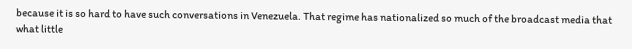because it is so hard to have such conversations in Venezuela. That regime has nationalized so much of the broadcast media that what little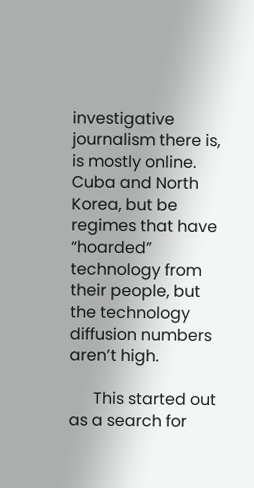investigative journalism there is, is mostly online. Cuba and North Korea, but be regimes that have “hoarded” technology from their people, but the technology diffusion numbers aren’t high.

      This started out as a search for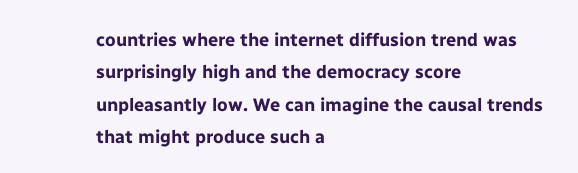countries where the internet diffusion trend was surprisingly high and the democracy score unpleasantly low. We can imagine the causal trends that might produce such a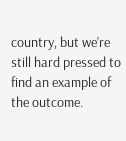country, but we’re still hard pressed to find an example of the outcome.